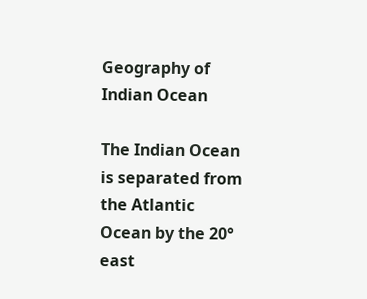Geography of Indian Ocean

The Indian Ocean is separated from the Atlantic Ocean by the 20° east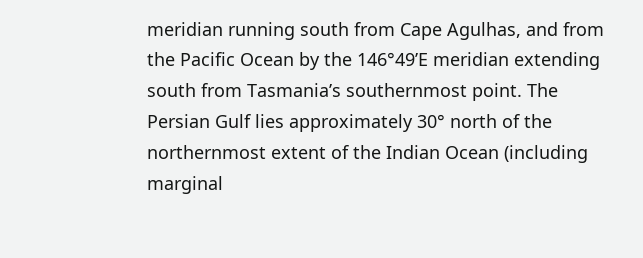meridian running south from Cape Agulhas, and from the Pacific Ocean by the 146°49’E meridian extending south from Tasmania’s southernmost point. The Persian Gulf lies approximately 30° north of the northernmost extent of the Indian Ocean (including marginal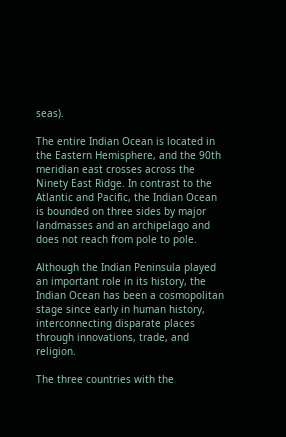seas).

The entire Indian Ocean is located in the Eastern Hemisphere, and the 90th meridian east crosses across the Ninety East Ridge. In contrast to the Atlantic and Pacific, the Indian Ocean is bounded on three sides by major landmasses and an archipelago and does not reach from pole to pole.

Although the Indian Peninsula played an important role in its history, the Indian Ocean has been a cosmopolitan stage since early in human history, interconnecting disparate places through innovations, trade, and religion.

The three countries with the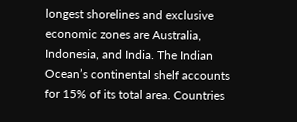longest shorelines and exclusive economic zones are Australia, Indonesia, and India. The Indian Ocean’s continental shelf accounts for 15% of its total area. Countries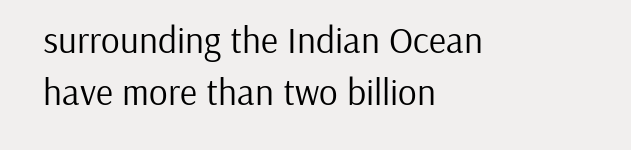surrounding the Indian Ocean have more than two billion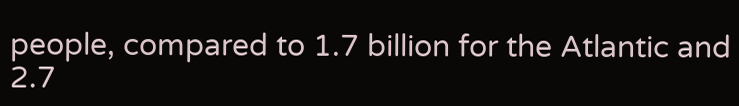people, compared to 1.7 billion for the Atlantic and 2.7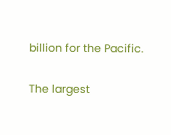billion for the Pacific.

The largest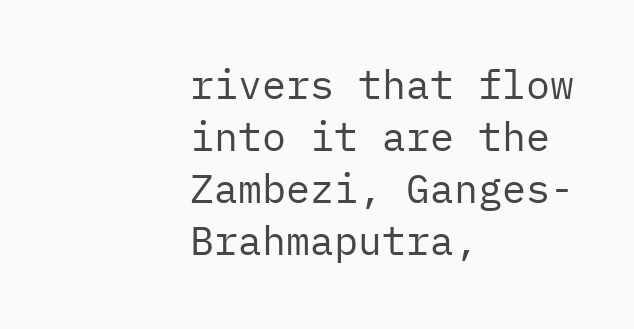rivers that flow into it are the Zambezi, Ganges-Brahmaputra,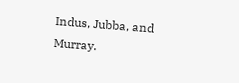Indus, Jubba, and Murray.